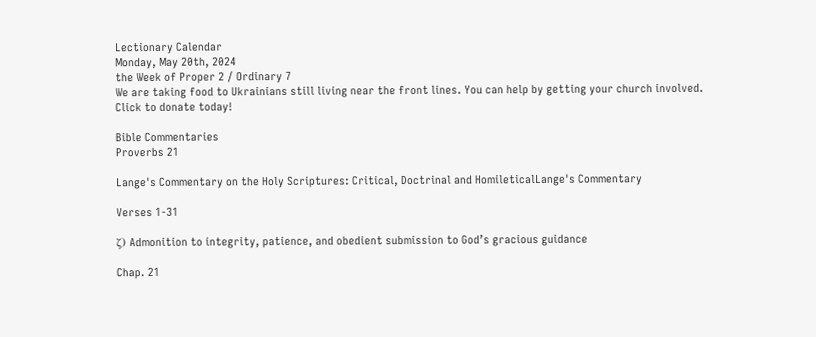Lectionary Calendar
Monday, May 20th, 2024
the Week of Proper 2 / Ordinary 7
We are taking food to Ukrainians still living near the front lines. You can help by getting your church involved.
Click to donate today!

Bible Commentaries
Proverbs 21

Lange's Commentary on the Holy Scriptures: Critical, Doctrinal and HomileticalLange's Commentary

Verses 1-31

ζ) Admonition to integrity, patience, and obedient submission to God’s gracious guidance

Chap. 21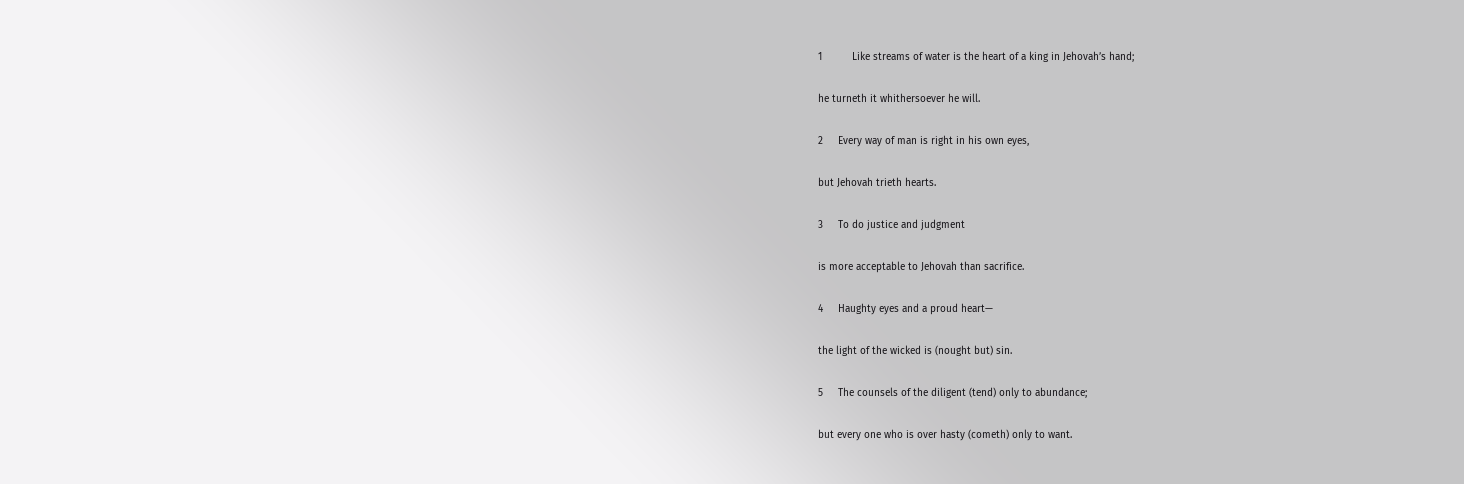1          Like streams of water is the heart of a king in Jehovah’s hand;

he turneth it whithersoever he will.

2     Every way of man is right in his own eyes,

but Jehovah trieth hearts.

3     To do justice and judgment

is more acceptable to Jehovah than sacrifice.

4     Haughty eyes and a proud heart—

the light of the wicked is (nought but) sin.

5     The counsels of the diligent (tend) only to abundance;

but every one who is over hasty (cometh) only to want.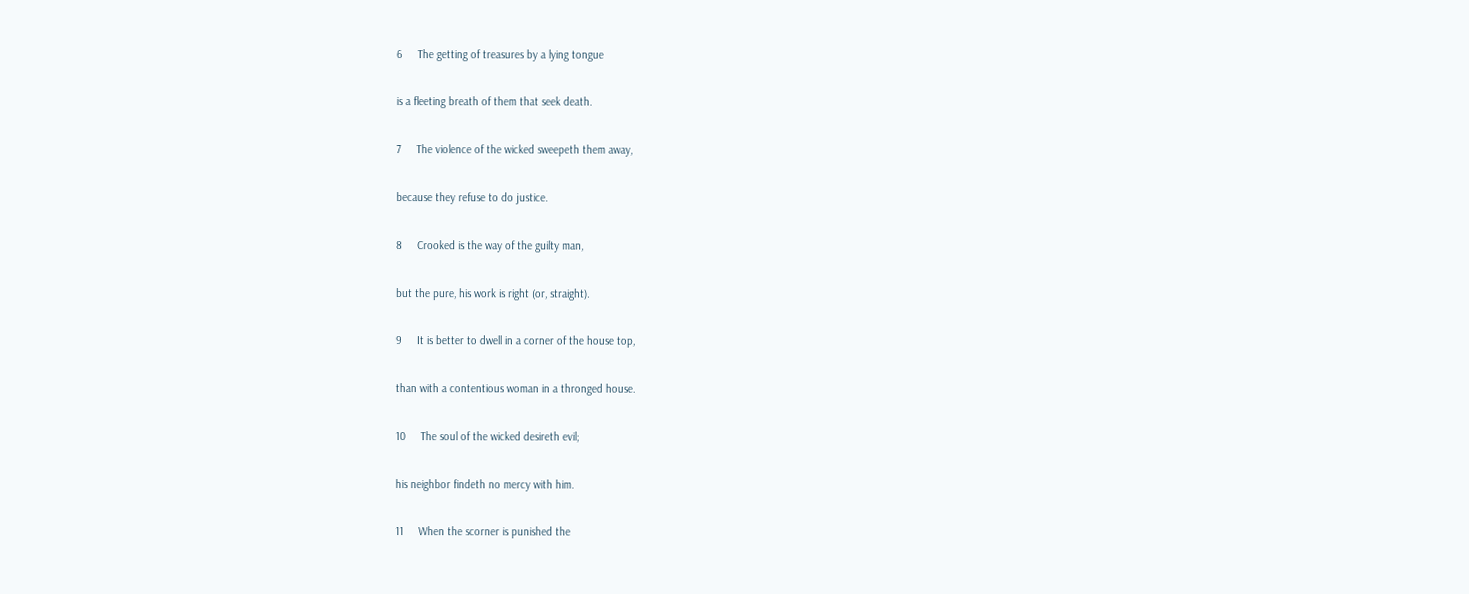6     The getting of treasures by a lying tongue

is a fleeting breath of them that seek death.

7     The violence of the wicked sweepeth them away,

because they refuse to do justice.

8     Crooked is the way of the guilty man,

but the pure, his work is right (or, straight).

9     It is better to dwell in a corner of the house top,

than with a contentious woman in a thronged house.

10     The soul of the wicked desireth evil;

his neighbor findeth no mercy with him.

11     When the scorner is punished the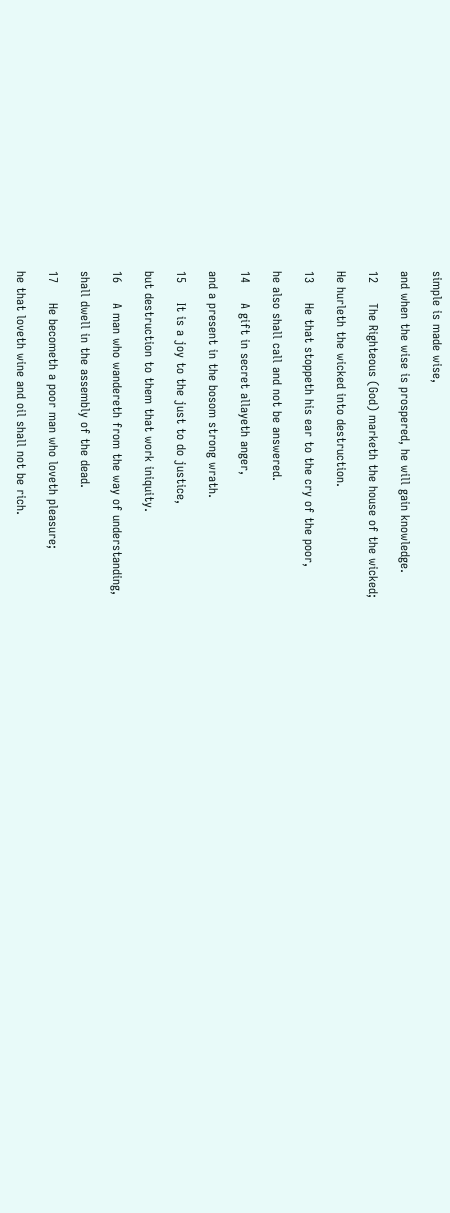simple is made wise,

and when the wise is prospered, he will gain knowledge.

12     The Righteous (God) marketh the house of the wicked;

He hurleth the wicked into destruction.

13     He that stoppeth his ear to the cry of the poor,

he also shall call and not be answered.

14     A gift in secret allayeth anger,

and a present in the bosom strong wrath.

15     It is a joy to the just to do justice,

but destruction to them that work iniquity.

16     A man who wandereth from the way of understanding,

shall dwell in the assembly of the dead.

17     He becometh a poor man who loveth pleasure;

he that loveth wine and oil shall not be rich.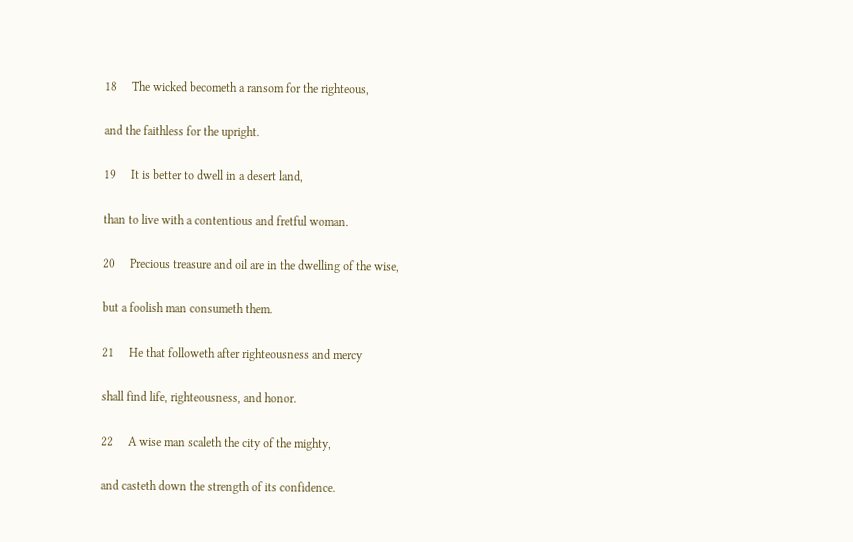18     The wicked becometh a ransom for the righteous,

and the faithless for the upright.

19     It is better to dwell in a desert land,

than to live with a contentious and fretful woman.

20     Precious treasure and oil are in the dwelling of the wise,

but a foolish man consumeth them.

21     He that followeth after righteousness and mercy

shall find life, righteousness, and honor.

22     A wise man scaleth the city of the mighty,

and casteth down the strength of its confidence.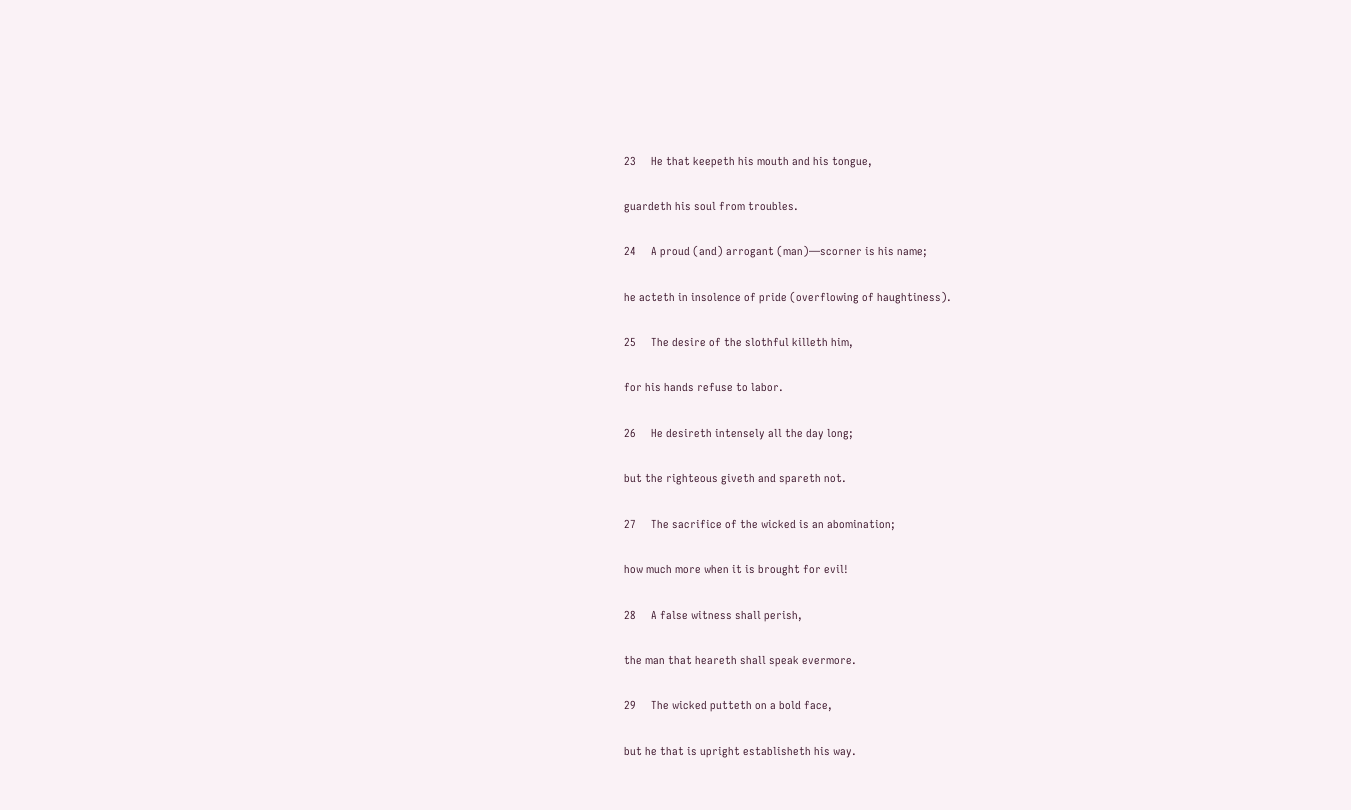23     He that keepeth his mouth and his tongue,

guardeth his soul from troubles.

24     A proud (and) arrogant (man)—scorner is his name;

he acteth in insolence of pride (overflowing of haughtiness).

25     The desire of the slothful killeth him,

for his hands refuse to labor.

26     He desireth intensely all the day long;

but the righteous giveth and spareth not.

27     The sacrifice of the wicked is an abomination;

how much more when it is brought for evil!

28     A false witness shall perish,

the man that heareth shall speak evermore.

29     The wicked putteth on a bold face,

but he that is upright establisheth his way.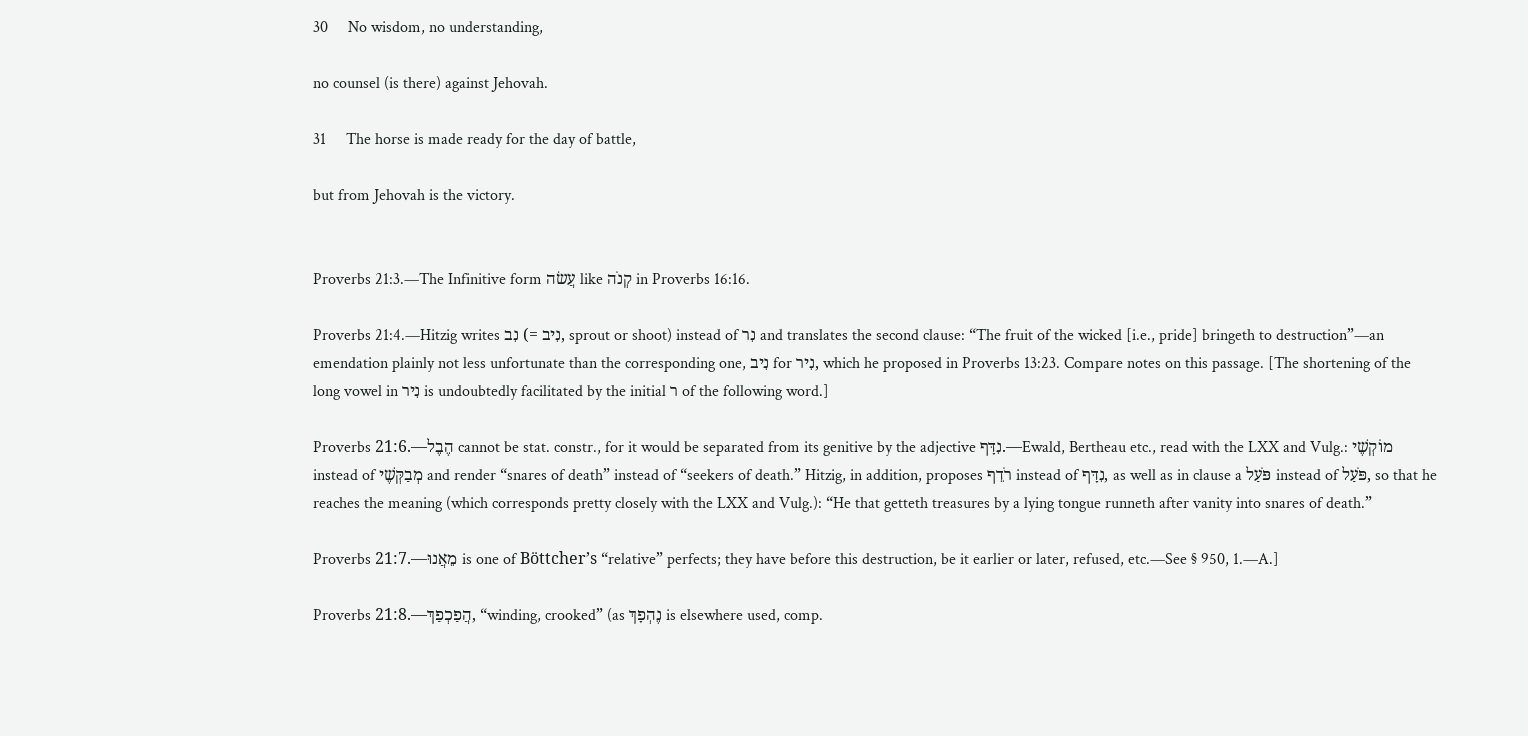30     No wisdom, no understanding,

no counsel (is there) against Jehovah.

31     The horse is made ready for the day of battle,

but from Jehovah is the victory.


Proverbs 21:3.—The Infinitive form עֲשׂה like קְנֹה in Proverbs 16:16.

Proverbs 21:4.—Hitzig writes נִב (= נִיב, sprout or shoot) instead of נִר and translates the second clause: “The fruit of the wicked [i.e., pride] bringeth to destruction”—an emendation plainly not less unfortunate than the corresponding one, נִיב for נִיר, which he proposed in Proverbs 13:23. Compare notes on this passage. [The shortening of the long vowel in נִיר is undoubtedly facilitated by the initial ר of the following word.]

Proverbs 21:6.—הֶבֶל cannot be stat. constr., for it would be separated from its genitive by the adjective נִדָּף.—Ewald, Bertheau etc., read with the LXX and Vulg.: מוֹקְשֶׁי instead of מְבַקְּשֶׁי and render “snares of death” instead of “seekers of death.” Hitzig, in addition, proposes רֹדֵף instead of נִדָּף, as well as in clause a פֹּעַל instead of פֹּעַל, so that he reaches the meaning (which corresponds pretty closely with the LXX and Vulg.): “He that getteth treasures by a lying tongue runneth after vanity into snares of death.”

Proverbs 21:7.—מֵאֲנוּ is one of Böttcher’s “relative” perfects; they have before this destruction, be it earlier or later, refused, etc.—See § 950, 1.—A.]

Proverbs 21:8.—הֲפַכְפַךְ, “winding, crooked” (as נֶהְפָךְ is elsewhere used, comp.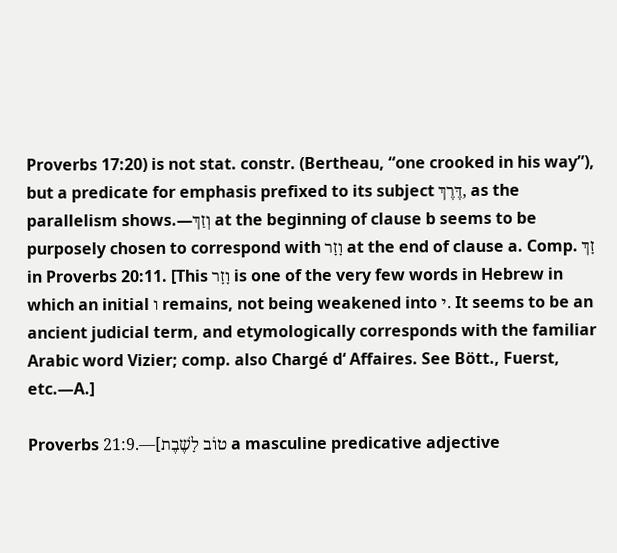Proverbs 17:20) is not stat. constr. (Bertheau, “one crooked in his way”), but a predicate for emphasis prefixed to its subject דֶּרֶךְ, as the parallelism shows.—וְזַךְ at the beginning of clause b seems to be purposely chosen to correspond with וָזָר at the end of clause a. Comp. זָךְ in Proverbs 20:11. [This וָזָר is one of the very few words in Hebrew in which an initial ו remains, not being weakened into י. It seems to be an ancient judicial term, and etymologically corresponds with the familiar Arabic word Vizier; comp. also Chargé d‘ Affaires. See Bött., Fuerst, etc.—A.]

Proverbs 21:9.—[טוֹב לָשֶׁבֶת a masculine predicative adjective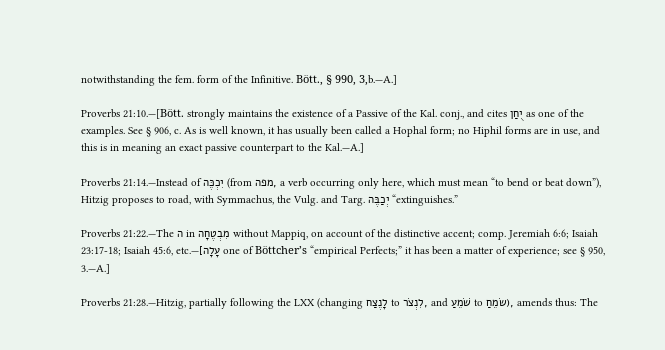notwithstanding the fem. form of the Infinitive. Bött., § 990, 3,b.—A.]

Proverbs 21:10.—[Bött. strongly maintains the existence of a Passive of the Kal. conj., and cites יֻחַן as one of the examples. See § 906, c. As is well known, it has usually been called a Hophal form; no Hiphil forms are in use, and this is in meaning an exact passive counterpart to the Kal.—A.]

Proverbs 21:14.—Instead of יִכְכֶּה (from מפה, a verb occurring only here, which must mean “to bend or beat down”), Hitzig proposes to road, with Symmachus, the Vulg. and Targ. יְכַבֶּה “extinguishes.”

Proverbs 21:22.—The ה in מִבְטֶחָה without Mappiq, on account of the distinctive accent; comp. Jeremiah 6:6; Isaiah 23:17-18; Isaiah 45:6, etc.—[עָלָה one of Böttcher’s “empirical Perfects;” it has been a matter of experience; see § 950, 3.—A.]

Proverbs 21:28.—Hitzig, partially following the LXX (changing לָנֶצַח to לִנְצֹר, and שֹׁמֵעַ to שׂמֵחַ), amends thus: The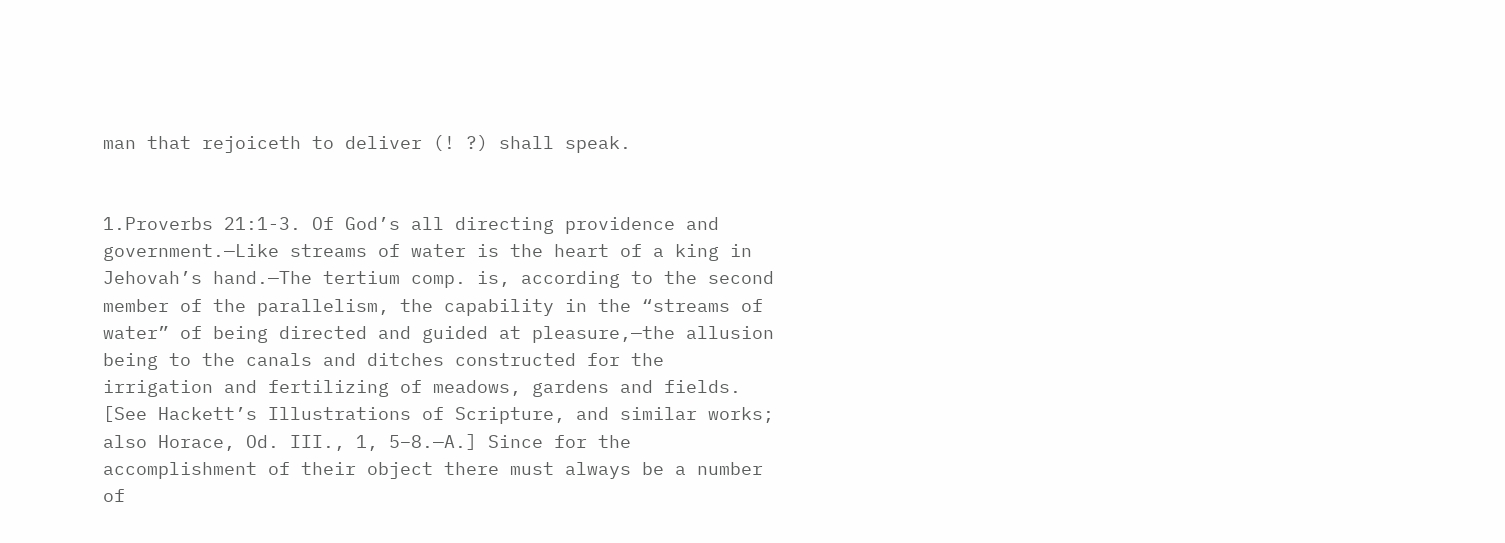man that rejoiceth to deliver (! ?) shall speak.


1.Proverbs 21:1-3. Of God’s all directing providence and government.—Like streams of water is the heart of a king in Jehovah’s hand.—The tertium comp. is, according to the second member of the parallelism, the capability in the “streams of water” of being directed and guided at pleasure,—the allusion being to the canals and ditches constructed for the irrigation and fertilizing of meadows, gardens and fields. [See Hackett’s Illustrations of Scripture, and similar works; also Horace, Od. III., 1, 5–8.—A.] Since for the accomplishment of their object there must always be a number of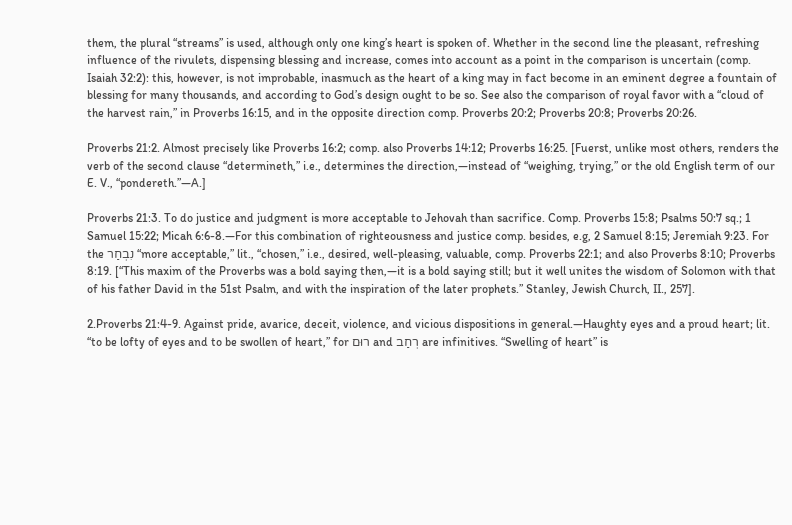them, the plural “streams” is used, although only one king’s heart is spoken of. Whether in the second line the pleasant, refreshing influence of the rivulets, dispensing blessing and increase, comes into account as a point in the comparison is uncertain (comp. Isaiah 32:2): this, however, is not improbable, inasmuch as the heart of a king may in fact become in an eminent degree a fountain of blessing for many thousands, and according to God’s design ought to be so. See also the comparison of royal favor with a “cloud of the harvest rain,” in Proverbs 16:15, and in the opposite direction comp. Proverbs 20:2; Proverbs 20:8; Proverbs 20:26.

Proverbs 21:2. Almost precisely like Proverbs 16:2; comp. also Proverbs 14:12; Proverbs 16:25. [Fuerst, unlike most others, renders the verb of the second clause “determineth,” i.e., determines the direction,—instead of “weighing, trying,” or the old English term of our E. V., “pondereth.”—A.]

Proverbs 21:3. To do justice and judgment is more acceptable to Jehovah than sacrifice. Comp. Proverbs 15:8; Psalms 50:7 sq.; 1 Samuel 15:22; Micah 6:6-8.—For this combination of righteousness and justice comp. besides, e.g, 2 Samuel 8:15; Jeremiah 9:23. For the נִבְחַר “more acceptable,” lit., “chosen,” i.e., desired, well-pleasing, valuable, comp. Proverbs 22:1; and also Proverbs 8:10; Proverbs 8:19. [“This maxim of the Proverbs was a bold saying then,—it is a bold saying still; but it well unites the wisdom of Solomon with that of his father David in the 51st Psalm, and with the inspiration of the later prophets.” Stanley, Jewish Church, II., 257].

2.Proverbs 21:4-9. Against pride, avarice, deceit, violence, and vicious dispositions in general.—Haughty eyes and a proud heart; lit. “to be lofty of eyes and to be swollen of heart,” for רוּם and רְחַב are infinitives. “Swelling of heart” is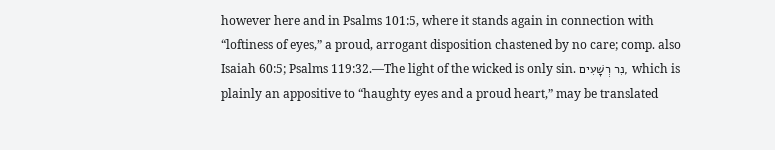however here and in Psalms 101:5, where it stands again in connection with “loftiness of eyes,” a proud, arrogant disposition chastened by no care; comp. also Isaiah 60:5; Psalms 119:32.—The light of the wicked is only sin. נִר רְשָׁעִים, which is plainly an appositive to “haughty eyes and a proud heart,” may be translated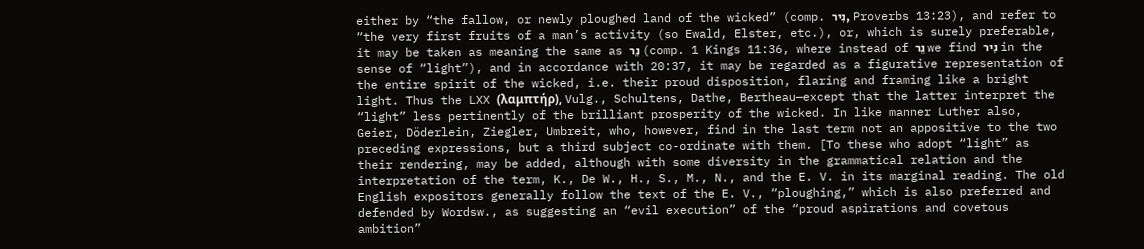either by “the fallow, or newly ploughed land of the wicked” (comp. נִיר, Proverbs 13:23), and refer to “the very first fruits of a man’s activity (so Ewald, Elster, etc.), or, which is surely preferable, it may be taken as meaning the same as נֵר (comp. 1 Kings 11:36, where instead of נֵר we find נִיר in the sense of “light”), and in accordance with 20:37, it may be regarded as a figurative representation of the entire spirit of the wicked, i.e. their proud disposition, flaring and framing like a bright light. Thus the LXX (λαμπτήρ), Vulg., Schultens, Dathe, Bertheau—except that the latter interpret the “light” less pertinently of the brilliant prosperity of the wicked. In like manner Luther also, Geier, Döderlein, Ziegler, Umbreit, who, however, find in the last term not an appositive to the two preceding expressions, but a third subject co-ordinate with them. [To these who adopt “light” as their rendering, may be added, although with some diversity in the grammatical relation and the interpretation of the term, K., De W., H., S., M., N., and the E. V. in its marginal reading. The old English expositors generally follow the text of the E. V., “ploughing,” which is also preferred and defended by Wordsw., as suggesting an “evil execution” of the “proud aspirations and covetous ambition”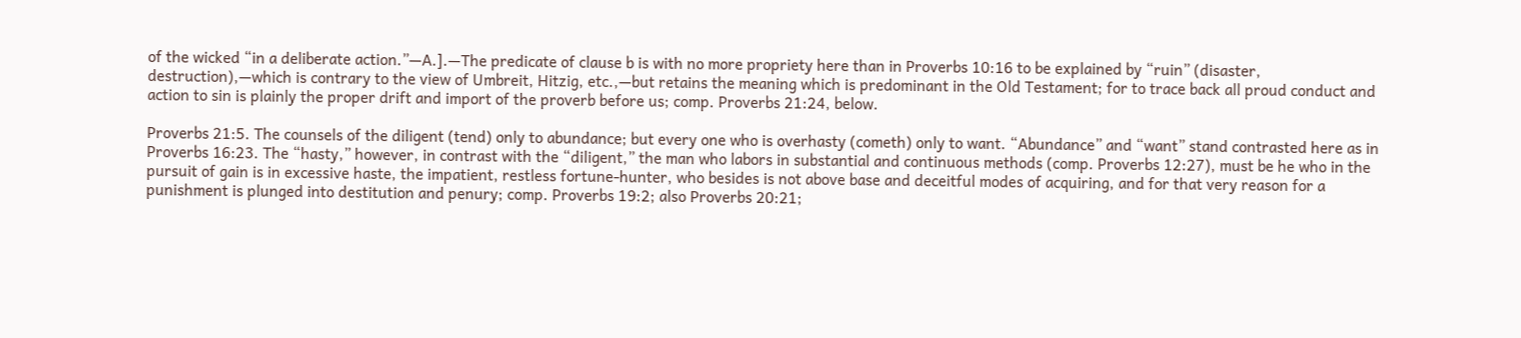of the wicked “in a deliberate action.”—A.].—The predicate of clause b is with no more propriety here than in Proverbs 10:16 to be explained by “ruin” (disaster, destruction),—which is contrary to the view of Umbreit, Hitzig, etc.,—but retains the meaning which is predominant in the Old Testament; for to trace back all proud conduct and action to sin is plainly the proper drift and import of the proverb before us; comp. Proverbs 21:24, below.

Proverbs 21:5. The counsels of the diligent (tend) only to abundance; but every one who is overhasty (cometh) only to want. “Abundance” and “want” stand contrasted here as in Proverbs 16:23. The “hasty,” however, in contrast with the “diligent,” the man who labors in substantial and continuous methods (comp. Proverbs 12:27), must be he who in the pursuit of gain is in excessive haste, the impatient, restless fortune-hunter, who besides is not above base and deceitful modes of acquiring, and for that very reason for a punishment is plunged into destitution and penury; comp. Proverbs 19:2; also Proverbs 20:21;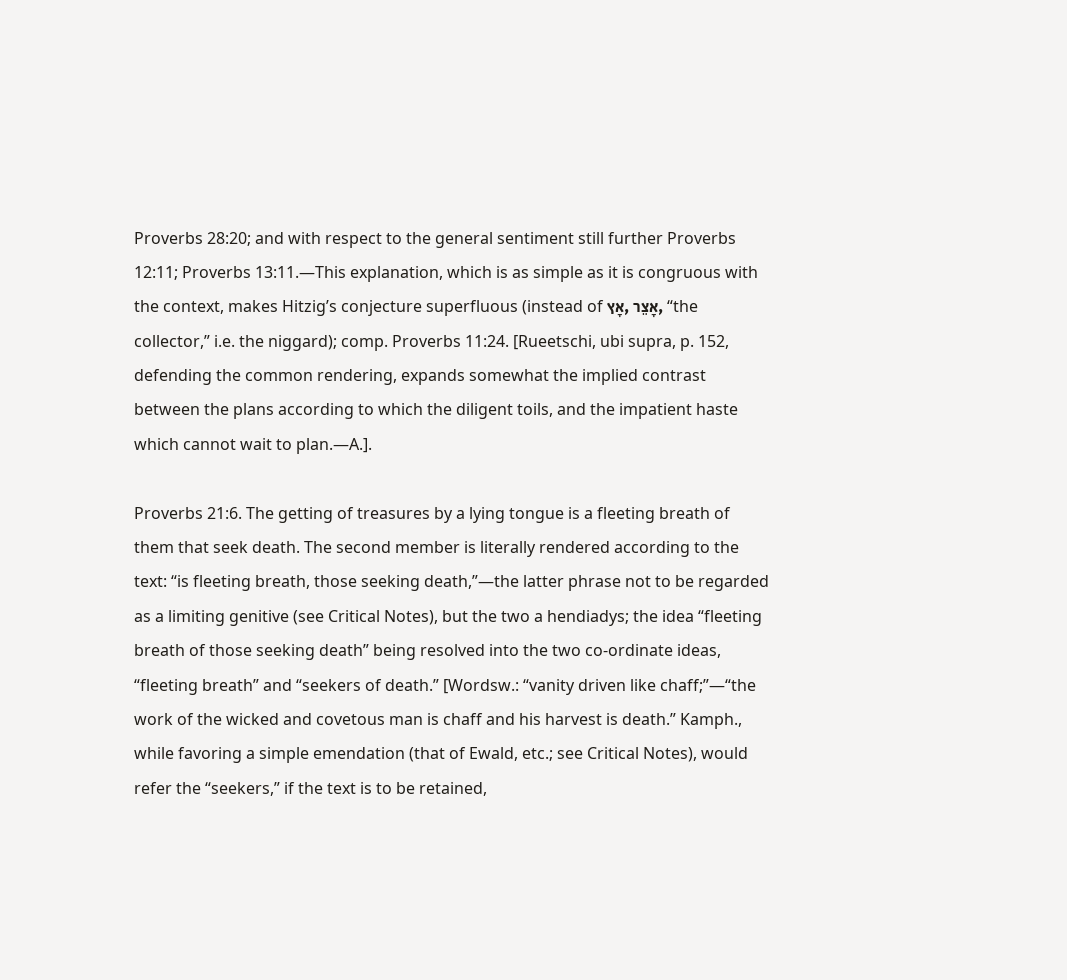Proverbs 28:20; and with respect to the general sentiment still further Proverbs 12:11; Proverbs 13:11.—This explanation, which is as simple as it is congruous with the context, makes Hitzig’s conjecture superfluous (instead of אָצֵר ,אָץ, “the collector,” i.e. the niggard); comp. Proverbs 11:24. [Rueetschi, ubi supra, p. 152, defending the common rendering, expands somewhat the implied contrast between the plans according to which the diligent toils, and the impatient haste which cannot wait to plan.—A.].

Proverbs 21:6. The getting of treasures by a lying tongue is a fleeting breath of them that seek death. The second member is literally rendered according to the text: “is fleeting breath, those seeking death,”—the latter phrase not to be regarded as a limiting genitive (see Critical Notes), but the two a hendiadys; the idea “fleeting breath of those seeking death” being resolved into the two co-ordinate ideas, “fleeting breath” and “seekers of death.” [Wordsw.: “vanity driven like chaff;”—“the work of the wicked and covetous man is chaff and his harvest is death.” Kamph., while favoring a simple emendation (that of Ewald, etc.; see Critical Notes), would refer the “seekers,” if the text is to be retained,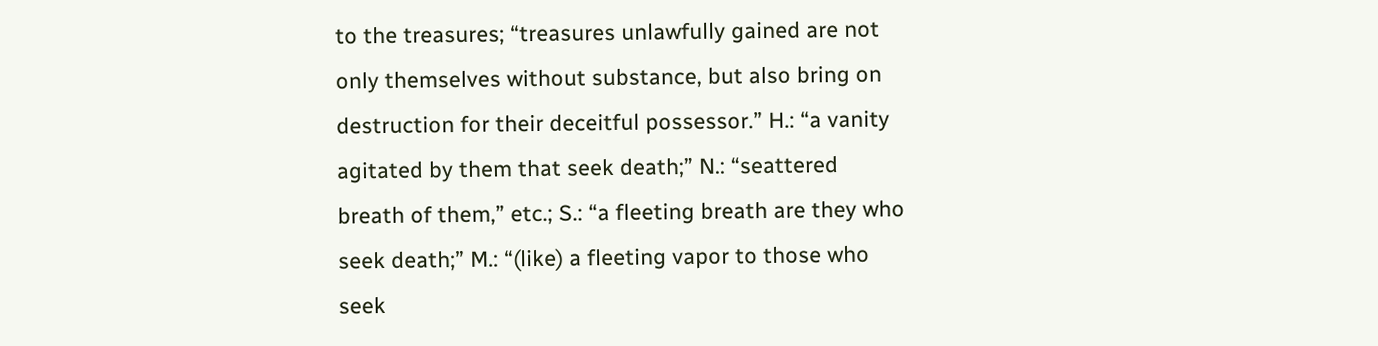to the treasures; “treasures unlawfully gained are not only themselves without substance, but also bring on destruction for their deceitful possessor.” H.: “a vanity agitated by them that seek death;” N.: “seattered breath of them,” etc.; S.: “a fleeting breath are they who seek death;” M.: “(like) a fleeting vapor to those who seek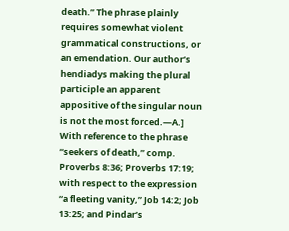death.” The phrase plainly requires somewhat violent grammatical constructions, or an emendation. Our author’s hendiadys making the plural participle an apparent appositive of the singular noun is not the most forced.—A.] With reference to the phrase “seekers of death,” comp. Proverbs 8:36; Proverbs 17:19; with respect to the expression “a fleeting vanity,” Job 14:2; Job 13:25; and Pindar’s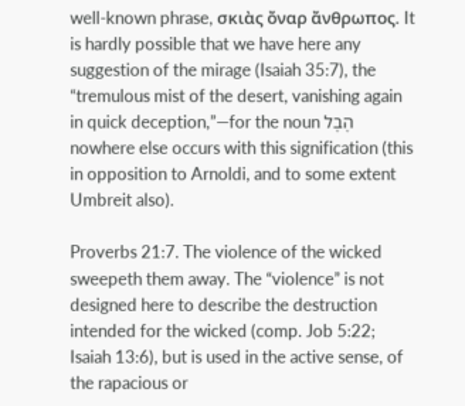well-known phrase, σκιὰς ὄναρ ἄνθρωπος. It is hardly possible that we have here any suggestion of the mirage (Isaiah 35:7), the “tremulous mist of the desert, vanishing again in quick deception,”—for the noun הֶבֶל nowhere else occurs with this signification (this in opposition to Arnoldi, and to some extent Umbreit also).

Proverbs 21:7. The violence of the wicked sweepeth them away. The “violence” is not designed here to describe the destruction intended for the wicked (comp. Job 5:22; Isaiah 13:6), but is used in the active sense, of the rapacious or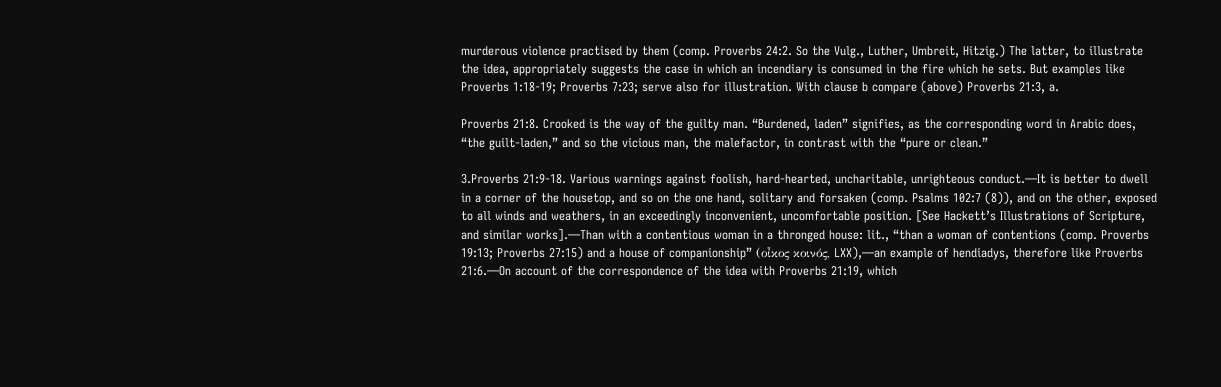murderous violence practised by them (comp. Proverbs 24:2. So the Vulg., Luther, Umbreit, Hitzig.) The latter, to illustrate the idea, appropriately suggests the case in which an incendiary is consumed in the fire which he sets. But examples like Proverbs 1:18-19; Proverbs 7:23; serve also for illustration. With clause b compare (above) Proverbs 21:3, a.

Proverbs 21:8. Crooked is the way of the guilty man. “Burdened, laden” signifies, as the corresponding word in Arabic does, “the guilt-laden,” and so the vicious man, the malefactor, in contrast with the “pure or clean.”

3.Proverbs 21:9-18. Various warnings against foolish, hard-hearted, uncharitable, unrighteous conduct.—It is better to dwell in a corner of the housetop, and so on the one hand, solitary and forsaken (comp. Psalms 102:7 (8)), and on the other, exposed to all winds and weathers, in an exceedingly inconvenient, uncomfortable position. [See Hackett’s Illustrations of Scripture, and similar works].—Than with a contentious woman in a thronged house: lit., “than a woman of contentions (comp. Proverbs 19:13; Proverbs 27:15) and a house of companionship” (οἶκος κοινός, LXX),—an example of hendiadys, therefore like Proverbs 21:6.—On account of the correspondence of the idea with Proverbs 21:19, which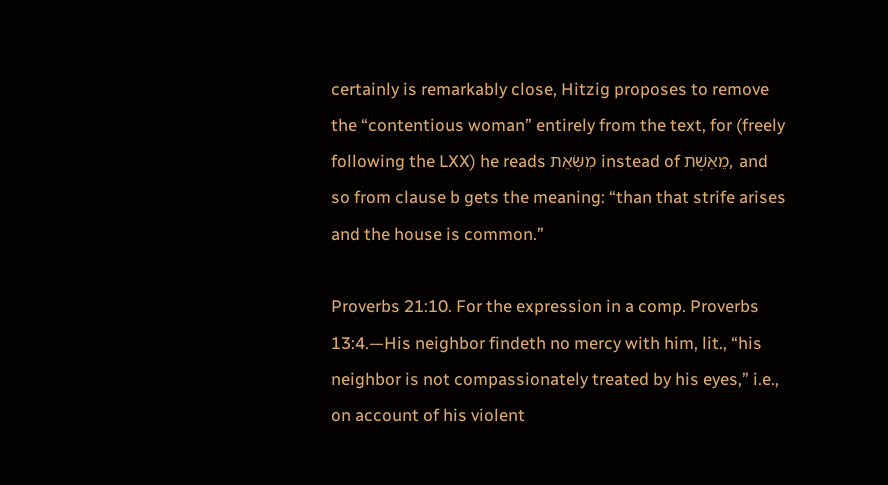certainly is remarkably close, Hitzig proposes to remove the “contentious woman” entirely from the text, for (freely following the LXX) he reads מִשְּׂאֵת instead of מֵאֵשֶׁת, and so from clause b gets the meaning: “than that strife arises and the house is common.”

Proverbs 21:10. For the expression in a comp. Proverbs 13:4.—His neighbor findeth no mercy with him, lit., “his neighbor is not compassionately treated by his eyes,” i.e., on account of his violent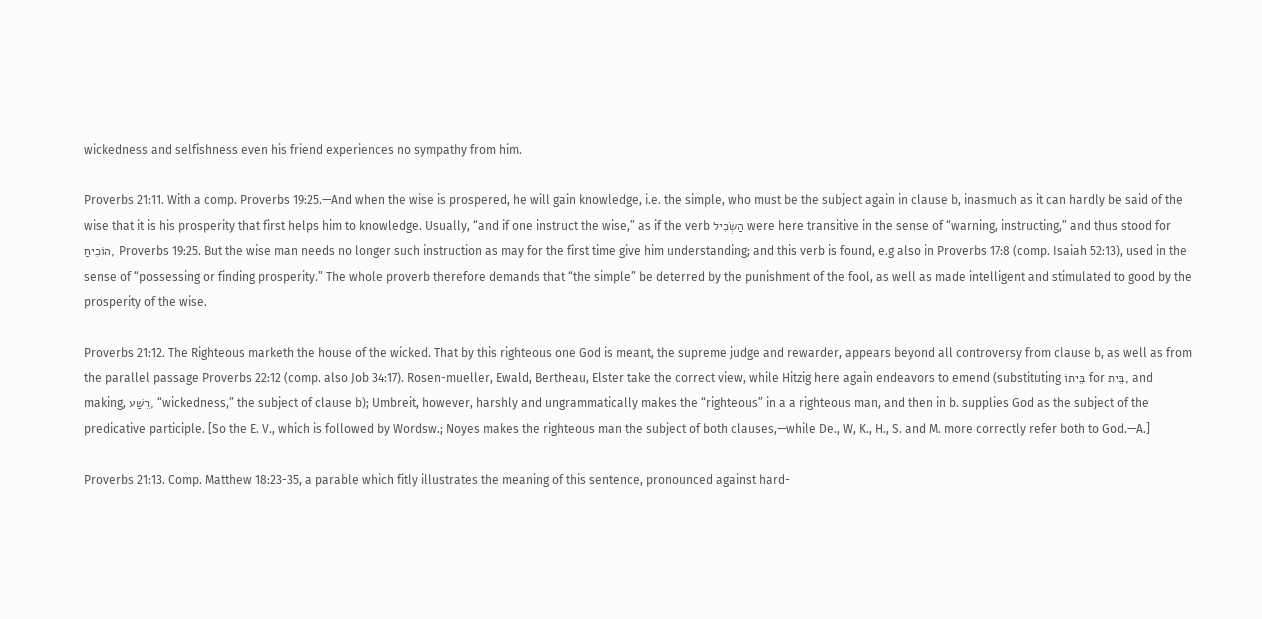wickedness and selfishness even his friend experiences no sympathy from him.

Proverbs 21:11. With a comp. Proverbs 19:25.—And when the wise is prospered, he will gain knowledge, i.e. the simple, who must be the subject again in clause b, inasmuch as it can hardly be said of the wise that it is his prosperity that first helps him to knowledge. Usually, “and if one instruct the wise,” as if the verb הַשְׂכִיל were here transitive in the sense of “warning, instructing,” and thus stood for הוֹכִיחַ, Proverbs 19:25. But the wise man needs no longer such instruction as may for the first time give him understanding; and this verb is found, e.g also in Proverbs 17:8 (comp. Isaiah 52:13), used in the sense of “possessing or finding prosperity.” The whole proverb therefore demands that “the simple” be deterred by the punishment of the fool, as well as made intelligent and stimulated to good by the prosperity of the wise.

Proverbs 21:12. The Righteous marketh the house of the wicked. That by this righteous one God is meant, the supreme judge and rewarder, appears beyond all controversy from clause b, as well as from the parallel passage Proverbs 22:12 (comp. also Job 34:17). Rosen-mueller, Ewald, Bertheau, Elster take the correct view, while Hitzig here again endeavors to emend (substituting בֵּיתוֹ for בֵּית, and making, רֵשַׁע, “wickedness,” the subject of clause b); Umbreit, however, harshly and ungrammatically makes the “righteous” in a a righteous man, and then in b. supplies God as the subject of the predicative participle. [So the E. V., which is followed by Wordsw.; Noyes makes the righteous man the subject of both clauses,—while De., W, K., H., S. and M. more correctly refer both to God.—A.]

Proverbs 21:13. Comp. Matthew 18:23-35, a parable which fitly illustrates the meaning of this sentence, pronounced against hard-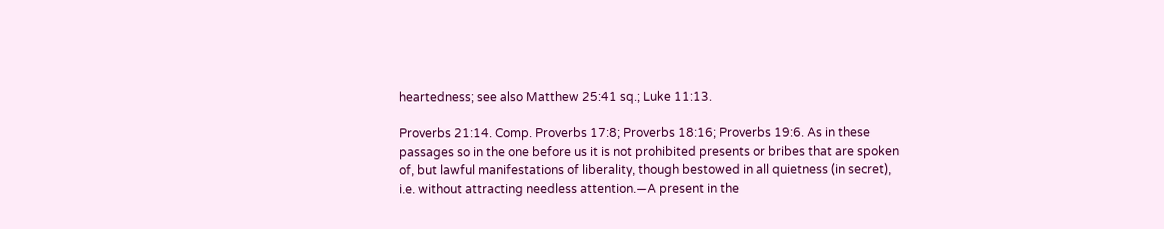heartedness; see also Matthew 25:41 sq.; Luke 11:13.

Proverbs 21:14. Comp. Proverbs 17:8; Proverbs 18:16; Proverbs 19:6. As in these passages so in the one before us it is not prohibited presents or bribes that are spoken of, but lawful manifestations of liberality, though bestowed in all quietness (in secret), i.e. without attracting needless attention.—A present in the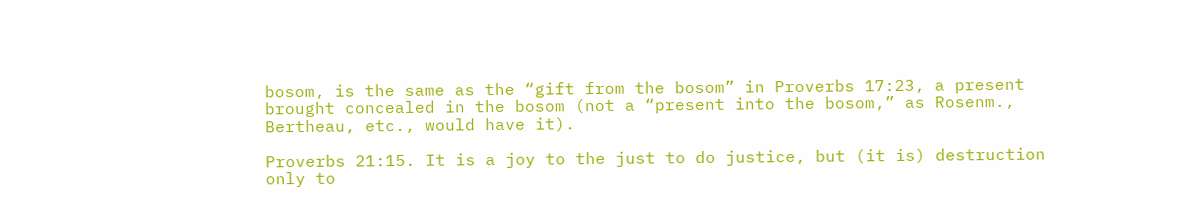bosom, is the same as the “gift from the bosom” in Proverbs 17:23, a present brought concealed in the bosom (not a “present into the bosom,” as Rosenm., Bertheau, etc., would have it).

Proverbs 21:15. It is a joy to the just to do justice, but (it is) destruction only to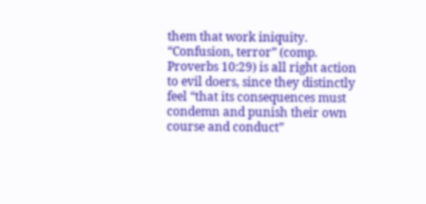them that work iniquity. “Confusion, terror” (comp. Proverbs 10:29) is all right action to evil doers, since they distinctly feel “that its consequences must condemn and punish their own course and conduct”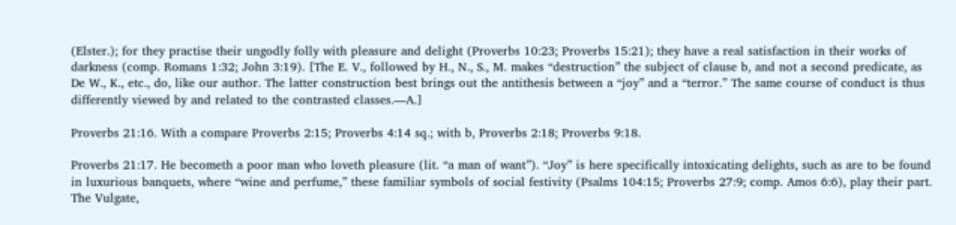(Elster.); for they practise their ungodly folly with pleasure and delight (Proverbs 10:23; Proverbs 15:21); they have a real satisfaction in their works of darkness (comp. Romans 1:32; John 3:19). [The E. V., followed by H., N., S., M. makes “destruction” the subject of clause b, and not a second predicate, as De W., K., etc., do, like our author. The latter construction best brings out the antithesis between a “joy” and a “terror.” The same course of conduct is thus differently viewed by and related to the contrasted classes.—A.]

Proverbs 21:16. With a compare Proverbs 2:15; Proverbs 4:14 sq.; with b, Proverbs 2:18; Proverbs 9:18.

Proverbs 21:17. He becometh a poor man who loveth pleasure (lit. “a man of want”). “Joy” is here specifically intoxicating delights, such as are to be found in luxurious banquets, where “wine and perfume,” these familiar symbols of social festivity (Psalms 104:15; Proverbs 27:9; comp. Amos 6:6), play their part. The Vulgate,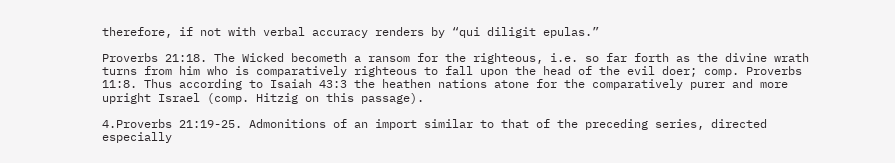therefore, if not with verbal accuracy renders by “qui diligit epulas.”

Proverbs 21:18. The Wicked becometh a ransom for the righteous, i.e. so far forth as the divine wrath turns from him who is comparatively righteous to fall upon the head of the evil doer; comp. Proverbs 11:8. Thus according to Isaiah 43:3 the heathen nations atone for the comparatively purer and more upright Israel (comp. Hitzig on this passage).

4.Proverbs 21:19-25. Admonitions of an import similar to that of the preceding series, directed especially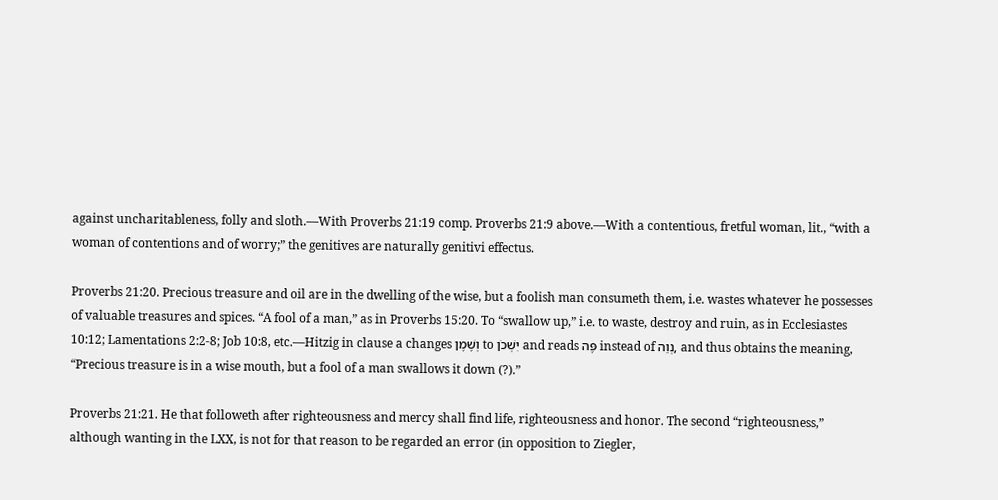against uncharitableness, folly and sloth.—With Proverbs 21:19 comp. Proverbs 21:9 above.—With a contentious, fretful woman, lit., “with a woman of contentions and of worry;” the genitives are naturally genitivi effectus.

Proverbs 21:20. Precious treasure and oil are in the dwelling of the wise, but a foolish man consumeth them, i.e. wastes whatever he possesses of valuable treasures and spices. “A fool of a man,” as in Proverbs 15:20. To “swallow up,” i.e. to waste, destroy and ruin, as in Ecclesiastes 10:12; Lamentations 2:2-8; Job 10:8, etc.—Hitzig in clause a changes וְשֶׁמֶן to יִשְׁכֹן and reads פֶּה instead of נְוֵה, and thus obtains the meaning, “Precious treasure is in a wise mouth, but a fool of a man swallows it down (?).”

Proverbs 21:21. He that followeth after righteousness and mercy shall find life, righteousness and honor. The second “righteousness,” although wanting in the LXX, is not for that reason to be regarded an error (in opposition to Ziegler,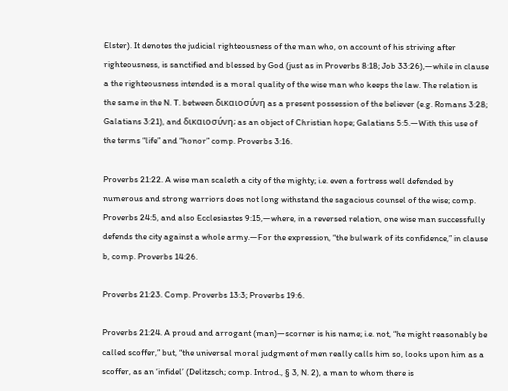Elster). It denotes the judicial righteousness of the man who, on account of his striving after righteousness, is sanctified and blessed by God (just as in Proverbs 8:18; Job 33:26),—while in clause a the righteousness intended is a moral quality of the wise man who keeps the law. The relation is the same in the N. T. between δικαιοσύνη as a present possession of the believer (e.g. Romans 3:28; Galatians 3:21), and δικαιοσύνη; as an object of Christian hope; Galatians 5:5.—With this use of the terms “life” and “honor” comp. Proverbs 3:16.

Proverbs 21:22. A wise man scaleth a city of the mighty; i.e. even a fortress well defended by numerous and strong warriors does not long withstand the sagacious counsel of the wise; comp. Proverbs 24:5, and also Ecclesiastes 9:15,—where, in a reversed relation, one wise man successfully defends the city against a whole army.—For the expression, “the bulwark of its confidence,” in clause b, comp. Proverbs 14:26.

Proverbs 21:23. Comp. Proverbs 13:3; Proverbs 19:6.

Proverbs 21:24. A proud and arrogant (man)—scorner is his name; i.e. not, “he might reasonably be called scoffer,” but, “the universal moral judgment of men really calls him so, looks upon him as a scoffer, as an ‘infidel’ (Delitzsch; comp. Introd., § 3, N. 2), a man to whom there is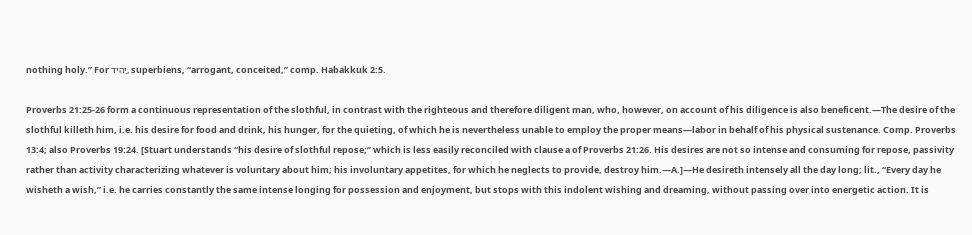nothing holy.” For יָהִיד, superbiens, “arrogant, conceited,” comp. Habakkuk 2:5.

Proverbs 21:25-26 form a continuous representation of the slothful, in contrast with the righteous and therefore diligent man, who, however, on account of his diligence is also beneficent.—The desire of the slothful killeth him, i.e. his desire for food and drink, his hunger, for the quieting, of which he is nevertheless unable to employ the proper means—labor in behalf of his physical sustenance. Comp. Proverbs 13:4; also Proverbs 19:24. [Stuart understands “his desire of slothful repose;” which is less easily reconciled with clause a of Proverbs 21:26. His desires are not so intense and consuming for repose, passivity rather than activity characterizing whatever is voluntary about him; his involuntary appetites, for which he neglects to provide, destroy him.—A.]—He desireth intensely all the day long; lit., “Every day he wisheth a wish,” i.e. he carries constantly the same intense longing for possession and enjoyment, but stops with this indolent wishing and dreaming, without passing over into energetic action. It is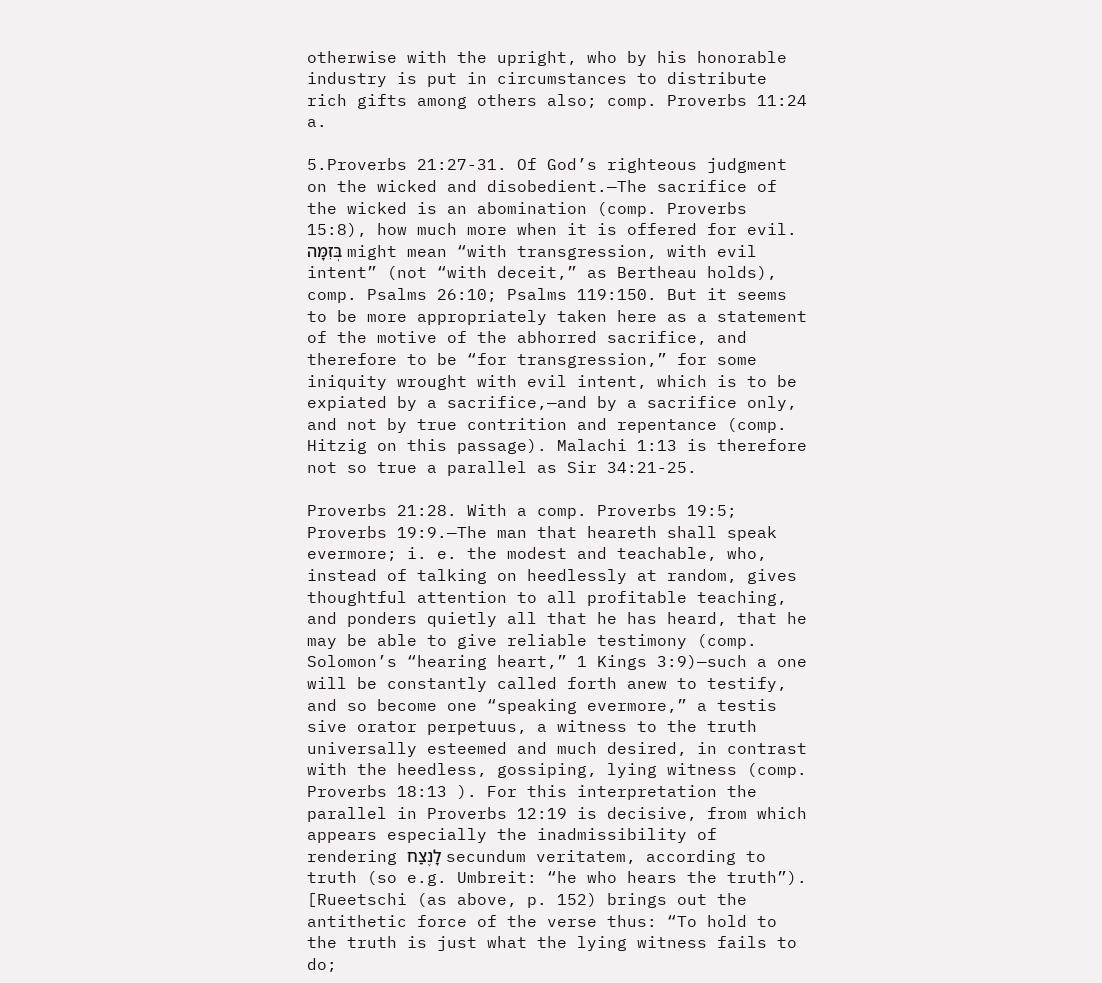otherwise with the upright, who by his honorable industry is put in circumstances to distribute rich gifts among others also; comp. Proverbs 11:24 a.

5.Proverbs 21:27-31. Of God’s righteous judgment on the wicked and disobedient.—The sacrifice of the wicked is an abomination (comp. Proverbs 15:8), how much more when it is offered for evil. בְּזִמָּה might mean “with transgression, with evil intent” (not “with deceit,” as Bertheau holds), comp. Psalms 26:10; Psalms 119:150. But it seems to be more appropriately taken here as a statement of the motive of the abhorred sacrifice, and therefore to be “for transgression,” for some iniquity wrought with evil intent, which is to be expiated by a sacrifice,—and by a sacrifice only, and not by true contrition and repentance (comp. Hitzig on this passage). Malachi 1:13 is therefore not so true a parallel as Sir 34:21-25.

Proverbs 21:28. With a comp. Proverbs 19:5; Proverbs 19:9.—The man that heareth shall speak evermore; i. e. the modest and teachable, who, instead of talking on heedlessly at random, gives thoughtful attention to all profitable teaching, and ponders quietly all that he has heard, that he may be able to give reliable testimony (comp. Solomon’s “hearing heart,” 1 Kings 3:9)—such a one will be constantly called forth anew to testify, and so become one “speaking evermore,” a testis sive orator perpetuus, a witness to the truth universally esteemed and much desired, in contrast with the heedless, gossiping, lying witness (comp. Proverbs 18:13 ). For this interpretation the parallel in Proverbs 12:19 is decisive, from which appears especially the inadmissibility of rendering לָנֶצַח secundum veritatem, according to truth (so e.g. Umbreit: “he who hears the truth”). [Rueetschi (as above, p. 152) brings out the antithetic force of the verse thus: “To hold to the truth is just what the lying witness fails to do;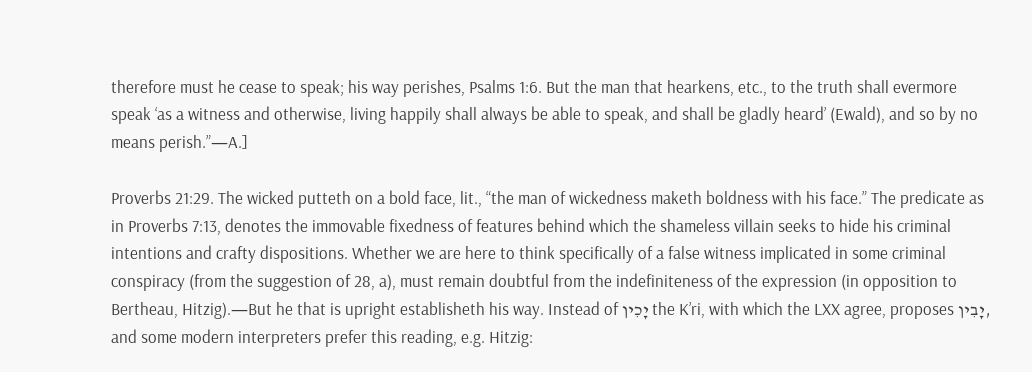therefore must he cease to speak; his way perishes, Psalms 1:6. But the man that hearkens, etc., to the truth shall evermore speak ‘as a witness and otherwise, living happily shall always be able to speak, and shall be gladly heard’ (Ewald), and so by no means perish.”—A.]

Proverbs 21:29. The wicked putteth on a bold face, lit., “the man of wickedness maketh boldness with his face.” The predicate as in Proverbs 7:13, denotes the immovable fixedness of features behind which the shameless villain seeks to hide his criminal intentions and crafty dispositions. Whether we are here to think specifically of a false witness implicated in some criminal conspiracy (from the suggestion of 28, a), must remain doubtful from the indefiniteness of the expression (in opposition to Bertheau, Hitzig).—But he that is upright establisheth his way. Instead of יָכִין the K’ri, with which the LXX agree, proposes יָבִין, and some modern interpreters prefer this reading, e.g. Hitzig: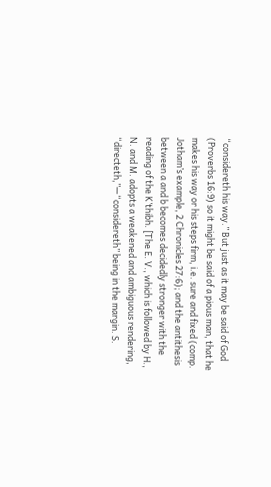“considereth his way.” But just as it may be said of God (Proverbs 16:9) so it might be said of a pious man, that he makes his way or his steps firm, i.e. sure and fixed (comp. Jotham’s example, 2 Chronicles 27:6); and the antithesis between a and b becomes decidedly stronger with the reading of the K’thibh. [The E. V., which is followed by H., N. and M. adopts a weakened and ambiguous rendering, “directeth,”—“considereth” being in the margin. S.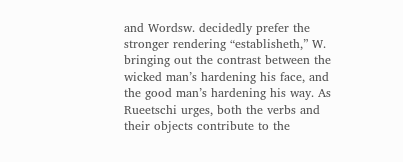and Wordsw. decidedly prefer the stronger rendering “establisheth,” W. bringing out the contrast between the wicked man’s hardening his face, and the good man’s hardening his way. As Rueetschi urges, both the verbs and their objects contribute to the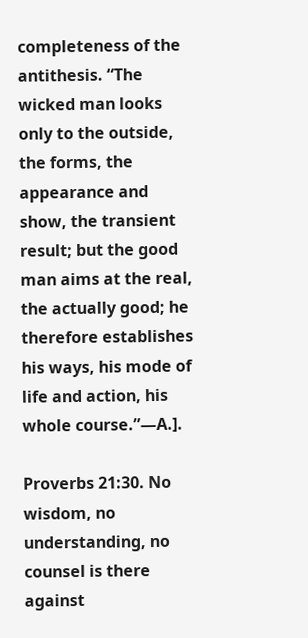completeness of the antithesis. “The wicked man looks only to the outside, the forms, the appearance and show, the transient result; but the good man aims at the real, the actually good; he therefore establishes his ways, his mode of life and action, his whole course.”—A.].

Proverbs 21:30. No wisdom, no understanding, no counsel is there against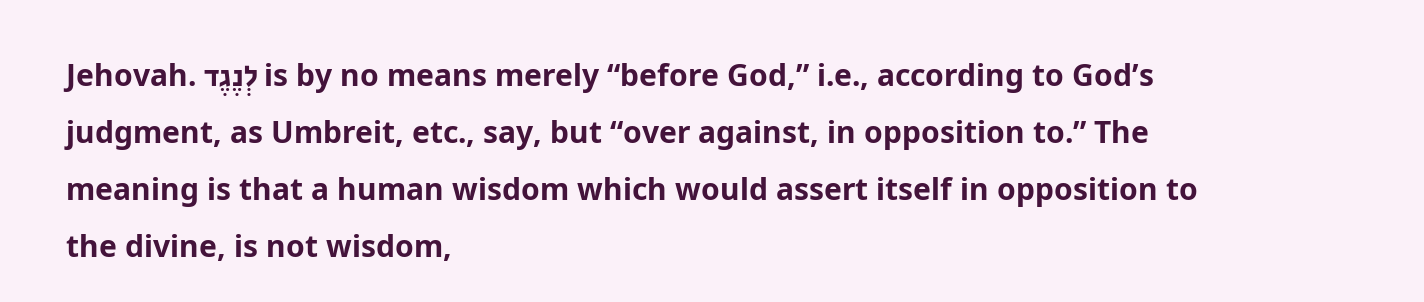Jehovah. לְנֶגֶד is by no means merely “before God,” i.e., according to God’s judgment, as Umbreit, etc., say, but “over against, in opposition to.” The meaning is that a human wisdom which would assert itself in opposition to the divine, is not wisdom,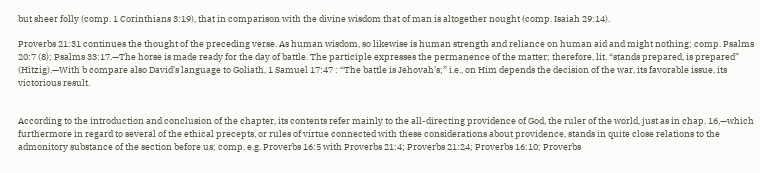but sheer folly (comp. 1 Corinthians 3:19), that in comparison with the divine wisdom that of man is altogether nought (comp. Isaiah 29:14).

Proverbs 21:31 continues the thought of the preceding verse. As human wisdom, so likewise is human strength and reliance on human aid and might nothing; comp. Psalms 20:7 (8); Psalms 33:17.—The horse is made ready for the day of battle. The participle expresses the permanence of the matter; therefore, lit. “stands prepared, is prepared” (Hitzig).—With b compare also David’s language to Goliath, 1 Samuel 17:47 : “The battle is Jehovah’s;” i.e., on Him depends the decision of the war, its favorable issue, its victorious result.


According to the introduction and conclusion of the chapter, its contents refer mainly to the all-directing providence of God, the ruler of the world, just as in chap. 16,—which furthermore in regard to several of the ethical precepts, or rules of virtue connected with these considerations about providence, stands in quite close relations to the admonitory substance of the section before us; comp. e.g. Proverbs 16:5 with Proverbs 21:4; Proverbs 21:24; Proverbs 16:10; Proverbs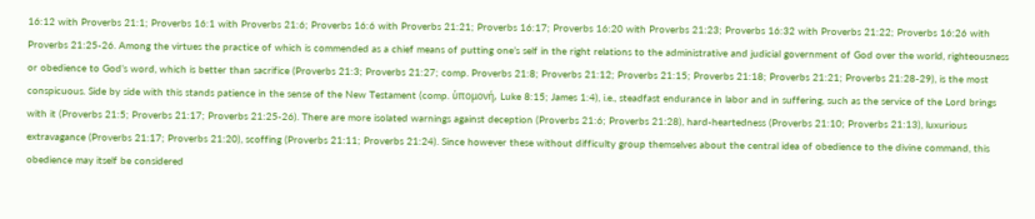16:12 with Proverbs 21:1; Proverbs 16:1 with Proverbs 21:6; Proverbs 16:6 with Proverbs 21:21; Proverbs 16:17; Proverbs 16:20 with Proverbs 21:23; Proverbs 16:32 with Proverbs 21:22; Proverbs 16:26 with Proverbs 21:25-26. Among the virtues the practice of which is commended as a chief means of putting one’s self in the right relations to the administrative and judicial government of God over the world, righteousness or obedience to God’s word, which is better than sacrifice (Proverbs 21:3; Proverbs 21:27; comp. Proverbs 21:8; Proverbs 21:12; Proverbs 21:15; Proverbs 21:18; Proverbs 21:21; Proverbs 21:28-29), is the most conspicuous. Side by side with this stands patience in the sense of the New Testament (comp. ὑπομονή, Luke 8:15; James 1:4), i.e., steadfast endurance in labor and in suffering, such as the service of the Lord brings with it (Proverbs 21:5; Proverbs 21:17; Proverbs 21:25-26). There are more isolated warnings against deception (Proverbs 21:6; Proverbs 21:28), hard-heartedness (Proverbs 21:10; Proverbs 21:13), luxurious extravagance (Proverbs 21:17; Proverbs 21:20), scoffing (Proverbs 21:11; Proverbs 21:24). Since however these without difficulty group themselves about the central idea of obedience to the divine command, this obedience may itself be considered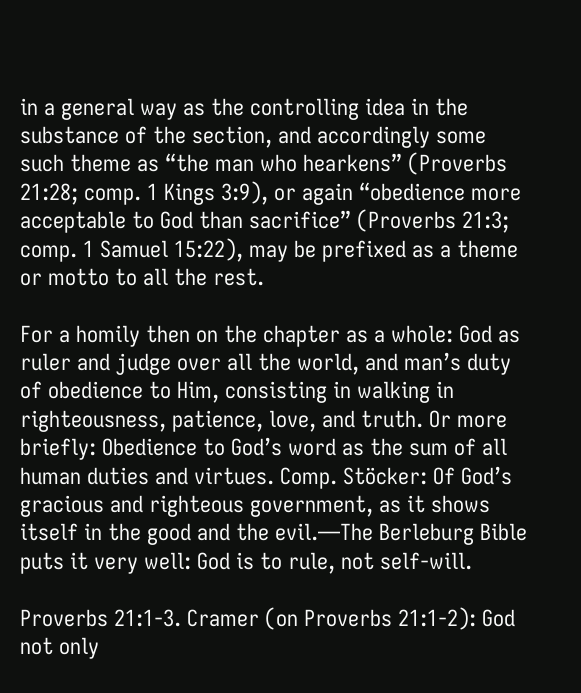in a general way as the controlling idea in the substance of the section, and accordingly some such theme as “the man who hearkens” (Proverbs 21:28; comp. 1 Kings 3:9), or again “obedience more acceptable to God than sacrifice” (Proverbs 21:3; comp. 1 Samuel 15:22), may be prefixed as a theme or motto to all the rest.

For a homily then on the chapter as a whole: God as ruler and judge over all the world, and man’s duty of obedience to Him, consisting in walking in righteousness, patience, love, and truth. Or more briefly: Obedience to God’s word as the sum of all human duties and virtues. Comp. Stöcker: Of God’s gracious and righteous government, as it shows itself in the good and the evil.—The Berleburg Bible puts it very well: God is to rule, not self-will.

Proverbs 21:1-3. Cramer (on Proverbs 21:1-2): God not only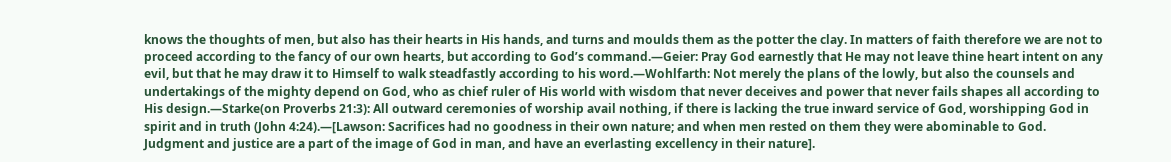knows the thoughts of men, but also has their hearts in His hands, and turns and moulds them as the potter the clay. In matters of faith therefore we are not to proceed according to the fancy of our own hearts, but according to God’s command.—Geier: Pray God earnestly that He may not leave thine heart intent on any evil, but that he may draw it to Himself to walk steadfastly according to his word.—Wohlfarth: Not merely the plans of the lowly, but also the counsels and undertakings of the mighty depend on God, who as chief ruler of His world with wisdom that never deceives and power that never fails shapes all according to His design.—Starke(on Proverbs 21:3): All outward ceremonies of worship avail nothing, if there is lacking the true inward service of God, worshipping God in spirit and in truth (John 4:24).—[Lawson: Sacrifices had no goodness in their own nature; and when men rested on them they were abominable to God. Judgment and justice are a part of the image of God in man, and have an everlasting excellency in their nature].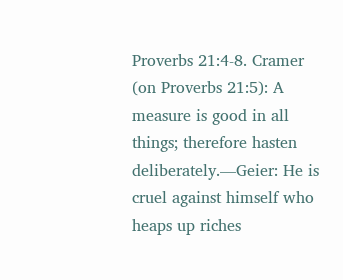Proverbs 21:4-8. Cramer (on Proverbs 21:5): A measure is good in all things; therefore hasten deliberately.—Geier: He is cruel against himself who heaps up riches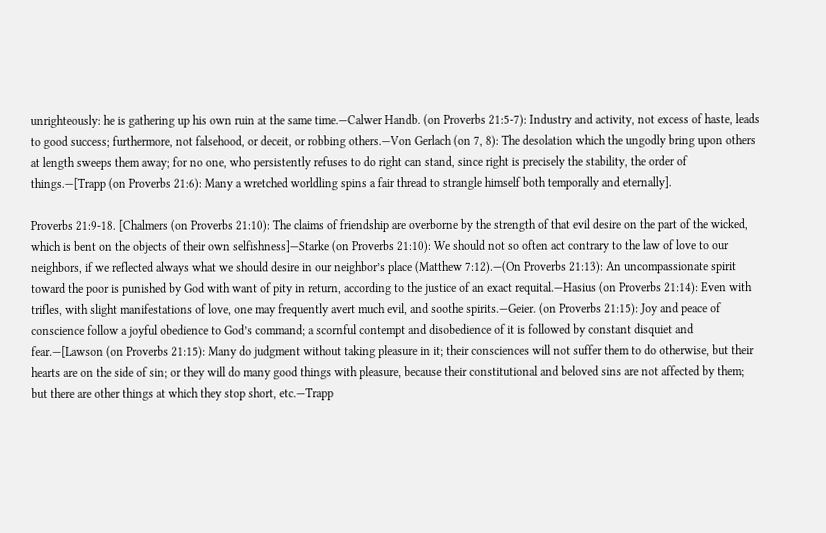unrighteously: he is gathering up his own ruin at the same time.—Calwer Handb. (on Proverbs 21:5-7): Industry and activity, not excess of haste, leads to good success; furthermore, not falsehood, or deceit, or robbing others.—Von Gerlach (on 7, 8): The desolation which the ungodly bring upon others at length sweeps them away; for no one, who persistently refuses to do right can stand, since right is precisely the stability, the order of things.—[Trapp (on Proverbs 21:6): Many a wretched worldling spins a fair thread to strangle himself both temporally and eternally].

Proverbs 21:9-18. [Chalmers (on Proverbs 21:10): The claims of friendship are overborne by the strength of that evil desire on the part of the wicked, which is bent on the objects of their own selfishness]—Starke (on Proverbs 21:10): We should not so often act contrary to the law of love to our neighbors, if we reflected always what we should desire in our neighbor’s place (Matthew 7:12).—(On Proverbs 21:13): An uncompassionate spirit toward the poor is punished by God with want of pity in return, according to the justice of an exact requital.—Hasius (on Proverbs 21:14): Even with trifles, with slight manifestations of love, one may frequently avert much evil, and soothe spirits.—Geier. (on Proverbs 21:15): Joy and peace of conscience follow a joyful obedience to God’s command; a scornful contempt and disobedience of it is followed by constant disquiet and fear.—[Lawson (on Proverbs 21:15): Many do judgment without taking pleasure in it; their consciences will not suffer them to do otherwise, but their hearts are on the side of sin; or they will do many good things with pleasure, because their constitutional and beloved sins are not affected by them; but there are other things at which they stop short, etc.—Trapp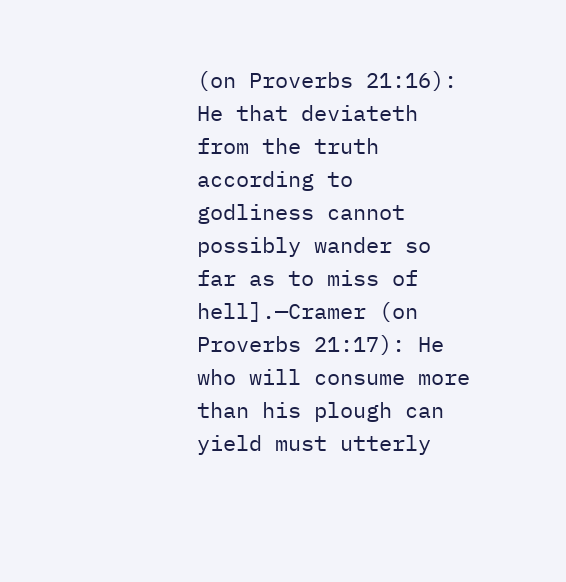(on Proverbs 21:16): He that deviateth from the truth according to godliness cannot possibly wander so far as to miss of hell].—Cramer (on Proverbs 21:17): He who will consume more than his plough can yield must utterly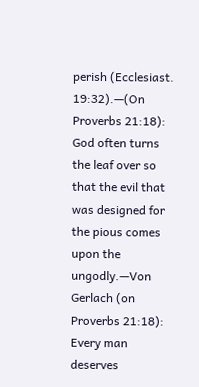perish (Ecclesiast. 19:32).—(On Proverbs 21:18): God often turns the leaf over so that the evil that was designed for the pious comes upon the ungodly.—Von Gerlach (on Proverbs 21:18): Every man deserves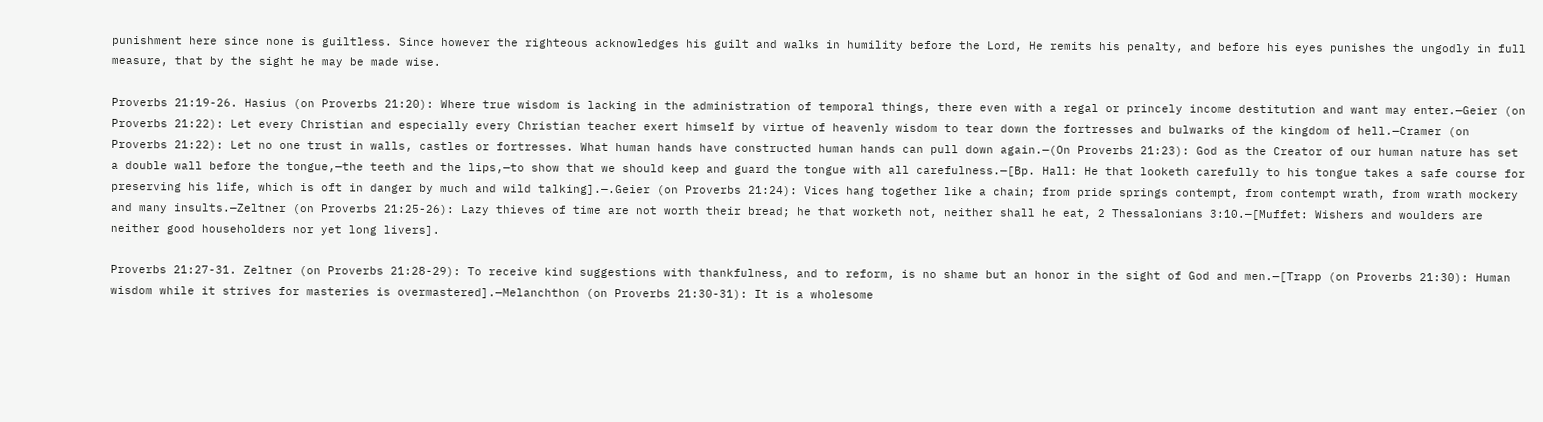punishment here since none is guiltless. Since however the righteous acknowledges his guilt and walks in humility before the Lord, He remits his penalty, and before his eyes punishes the ungodly in full measure, that by the sight he may be made wise.

Proverbs 21:19-26. Hasius (on Proverbs 21:20): Where true wisdom is lacking in the administration of temporal things, there even with a regal or princely income destitution and want may enter.—Geier (on Proverbs 21:22): Let every Christian and especially every Christian teacher exert himself by virtue of heavenly wisdom to tear down the fortresses and bulwarks of the kingdom of hell.—Cramer (on Proverbs 21:22): Let no one trust in walls, castles or fortresses. What human hands have constructed human hands can pull down again.—(On Proverbs 21:23): God as the Creator of our human nature has set a double wall before the tongue,—the teeth and the lips,—to show that we should keep and guard the tongue with all carefulness.—[Bp. Hall: He that looketh carefully to his tongue takes a safe course for preserving his life, which is oft in danger by much and wild talking].—.Geier (on Proverbs 21:24): Vices hang together like a chain; from pride springs contempt, from contempt wrath, from wrath mockery and many insults.—Zeltner (on Proverbs 21:25-26): Lazy thieves of time are not worth their bread; he that worketh not, neither shall he eat, 2 Thessalonians 3:10.—[Muffet: Wishers and woulders are neither good householders nor yet long livers].

Proverbs 21:27-31. Zeltner (on Proverbs 21:28-29): To receive kind suggestions with thankfulness, and to reform, is no shame but an honor in the sight of God and men.—[Trapp (on Proverbs 21:30): Human wisdom while it strives for masteries is overmastered].—Melanchthon (on Proverbs 21:30-31): It is a wholesome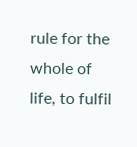rule for the whole of life, to fulfil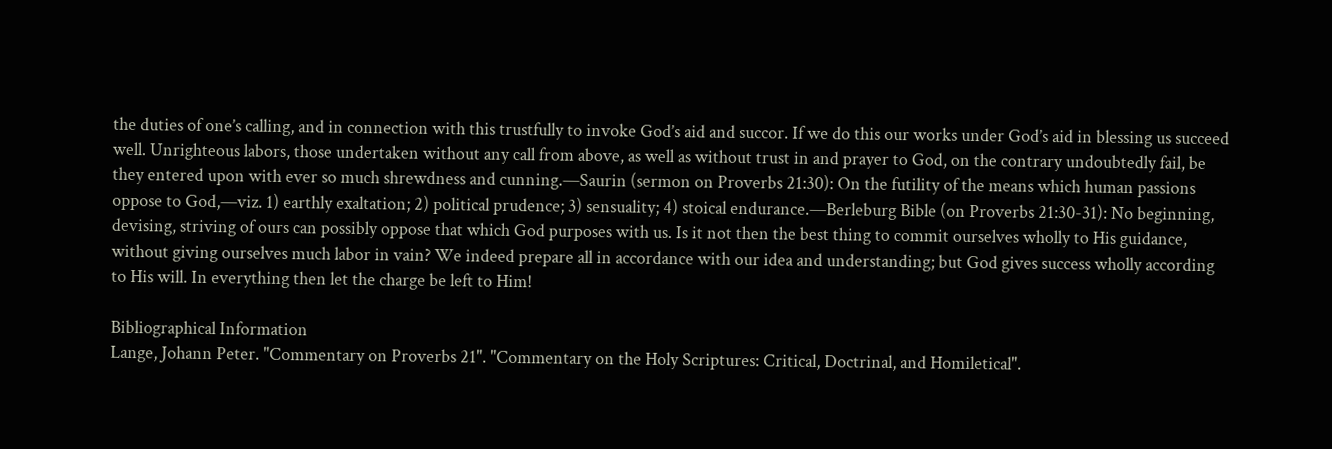the duties of one’s calling, and in connection with this trustfully to invoke God’s aid and succor. If we do this our works under God’s aid in blessing us succeed well. Unrighteous labors, those undertaken without any call from above, as well as without trust in and prayer to God, on the contrary undoubtedly fail, be they entered upon with ever so much shrewdness and cunning.—Saurin (sermon on Proverbs 21:30): On the futility of the means which human passions oppose to God,—viz. 1) earthly exaltation; 2) political prudence; 3) sensuality; 4) stoical endurance.—Berleburg Bible (on Proverbs 21:30-31): No beginning, devising, striving of ours can possibly oppose that which God purposes with us. Is it not then the best thing to commit ourselves wholly to His guidance, without giving ourselves much labor in vain? We indeed prepare all in accordance with our idea and understanding; but God gives success wholly according to His will. In everything then let the charge be left to Him!

Bibliographical Information
Lange, Johann Peter. "Commentary on Proverbs 21". "Commentary on the Holy Scriptures: Critical, Doctrinal, and Homiletical".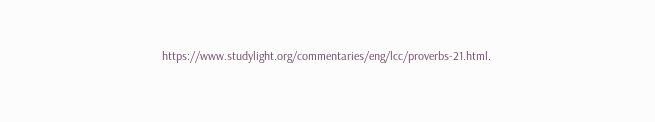https://www.studylight.org/commentaries/eng/lcc/proverbs-21.html.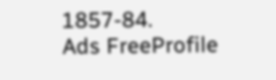1857-84.
Ads FreeProfile